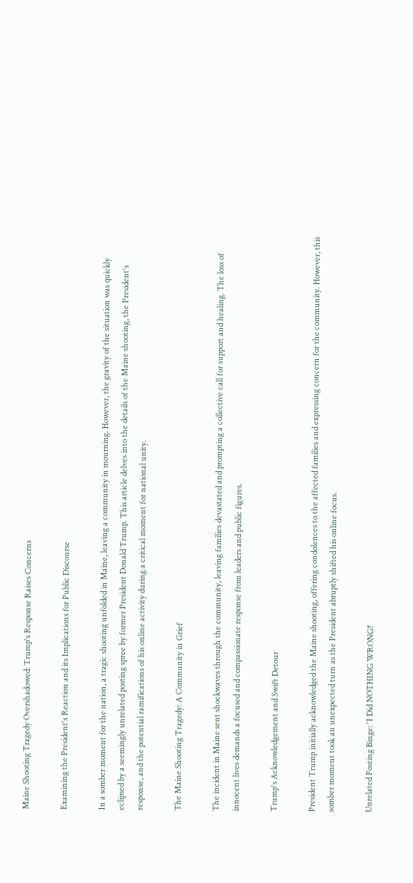Maine Shooting Tragedy Overshadowed: Trump's Response Raises Concerns

Examining the President's Reaction and its Implications for Public Discourse

In a somber moment for the nation, a tragic shooting unfolded in Maine, leaving a community in mourning. However, the gravity of the situation was quickly eclipsed by a seemingly unrelated posting spree by former President Donald Trump. This article delves into the details of the Maine shooting, the President's response, and the potential ramifications of his online activity during a critical moment for national unity.

The Maine Shooting Tragedy: A Community in Grief

The incident in Maine sent shockwaves through the community, leaving families devastated and prompting a collective call for support and healing. The loss of innocent lives demands a focused and compassionate response from leaders and public figures.

Trump's Acknowledgement and Swift Detour

President Trump initially acknowledged the Maine shooting, offering condolences to the affected families and expressing concern for the community. However, this somber moment took an unexpected turn as the President abruptly shifted his online focus.

Unrelated Posting Binge: 'I Did NOTHING WRONG!'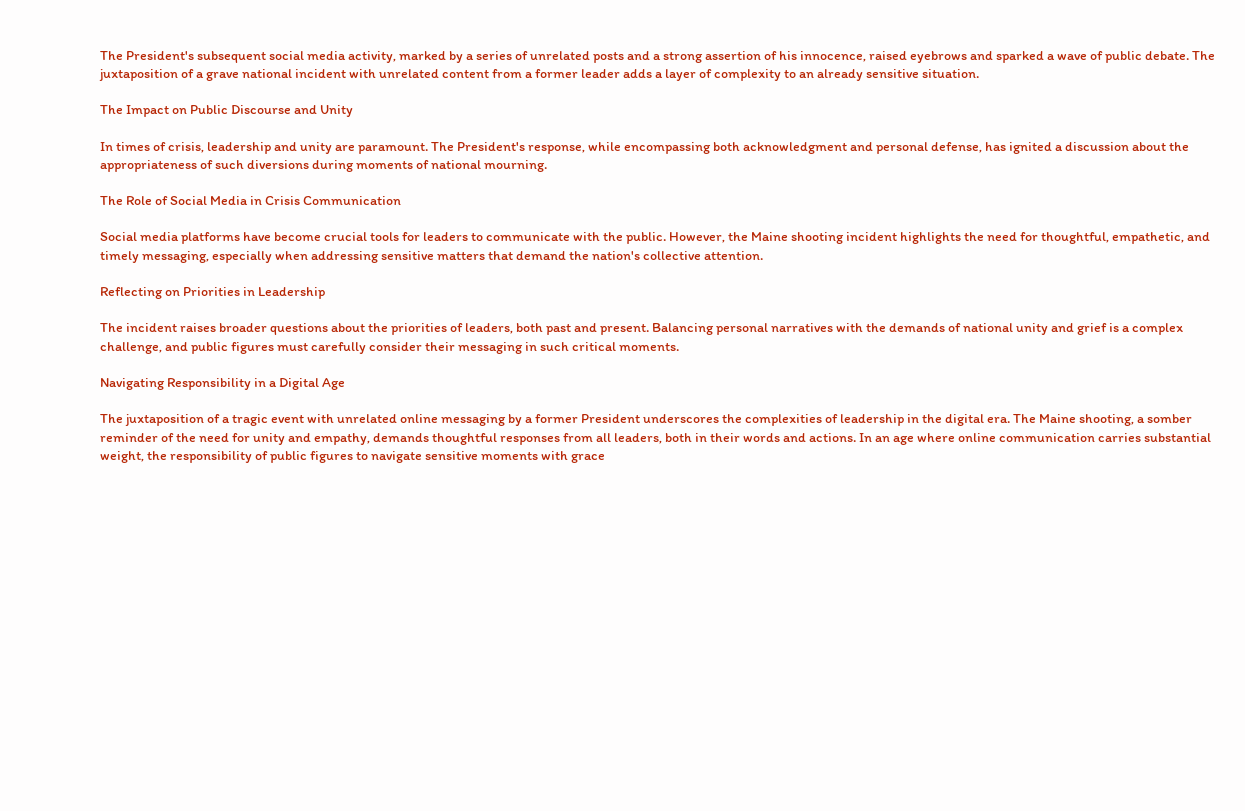The President's subsequent social media activity, marked by a series of unrelated posts and a strong assertion of his innocence, raised eyebrows and sparked a wave of public debate. The juxtaposition of a grave national incident with unrelated content from a former leader adds a layer of complexity to an already sensitive situation.

The Impact on Public Discourse and Unity

In times of crisis, leadership and unity are paramount. The President's response, while encompassing both acknowledgment and personal defense, has ignited a discussion about the appropriateness of such diversions during moments of national mourning.

The Role of Social Media in Crisis Communication

Social media platforms have become crucial tools for leaders to communicate with the public. However, the Maine shooting incident highlights the need for thoughtful, empathetic, and timely messaging, especially when addressing sensitive matters that demand the nation's collective attention.

Reflecting on Priorities in Leadership

The incident raises broader questions about the priorities of leaders, both past and present. Balancing personal narratives with the demands of national unity and grief is a complex challenge, and public figures must carefully consider their messaging in such critical moments.

Navigating Responsibility in a Digital Age

The juxtaposition of a tragic event with unrelated online messaging by a former President underscores the complexities of leadership in the digital era. The Maine shooting, a somber reminder of the need for unity and empathy, demands thoughtful responses from all leaders, both in their words and actions. In an age where online communication carries substantial weight, the responsibility of public figures to navigate sensitive moments with grace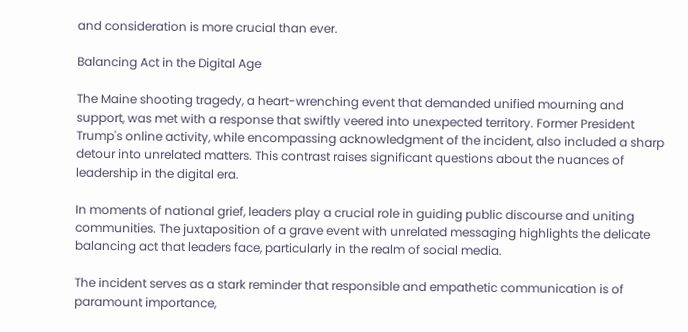and consideration is more crucial than ever.

Balancing Act in the Digital Age

The Maine shooting tragedy, a heart-wrenching event that demanded unified mourning and support, was met with a response that swiftly veered into unexpected territory. Former President Trump's online activity, while encompassing acknowledgment of the incident, also included a sharp detour into unrelated matters. This contrast raises significant questions about the nuances of leadership in the digital era.

In moments of national grief, leaders play a crucial role in guiding public discourse and uniting communities. The juxtaposition of a grave event with unrelated messaging highlights the delicate balancing act that leaders face, particularly in the realm of social media.

The incident serves as a stark reminder that responsible and empathetic communication is of paramount importance,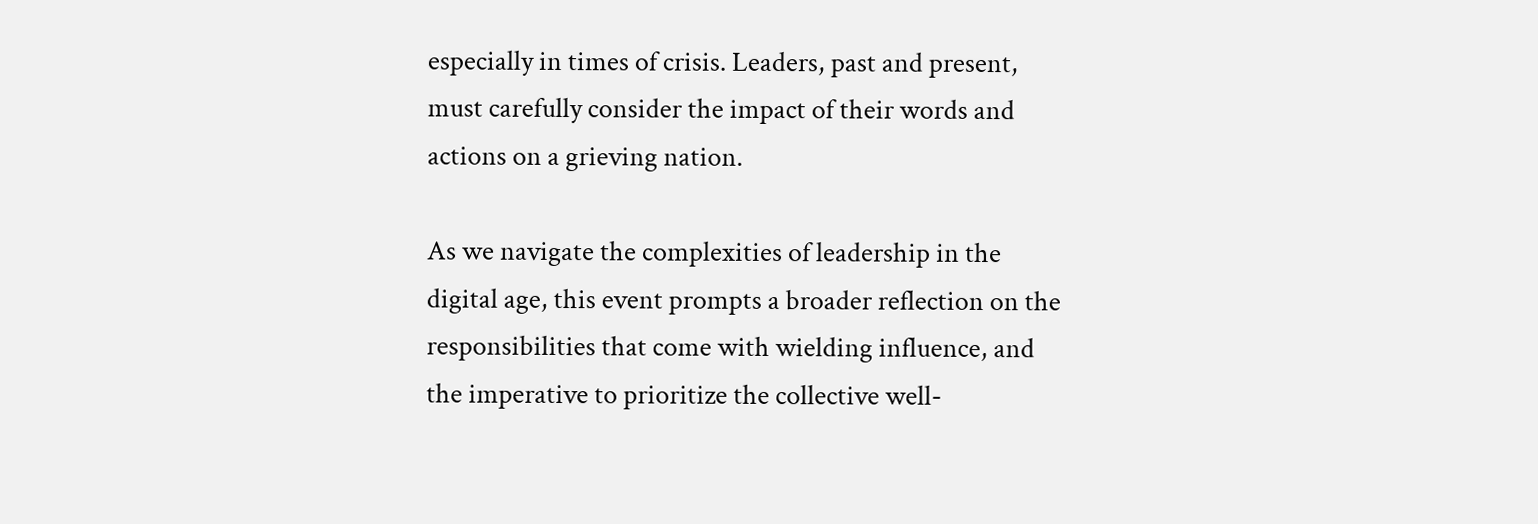especially in times of crisis. Leaders, past and present, must carefully consider the impact of their words and actions on a grieving nation.

As we navigate the complexities of leadership in the digital age, this event prompts a broader reflection on the responsibilities that come with wielding influence, and the imperative to prioritize the collective well-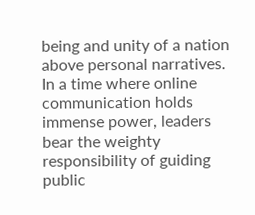being and unity of a nation above personal narratives. In a time where online communication holds immense power, leaders bear the weighty responsibility of guiding public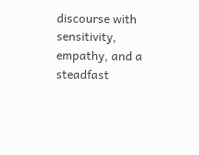discourse with sensitivity, empathy, and a steadfast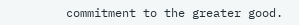commitment to the greater good.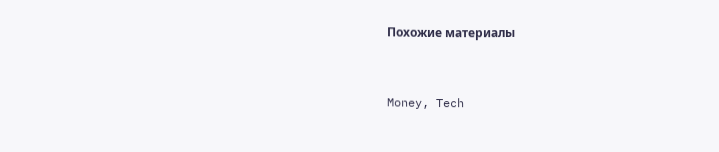Похожие материалы


Money, Tech